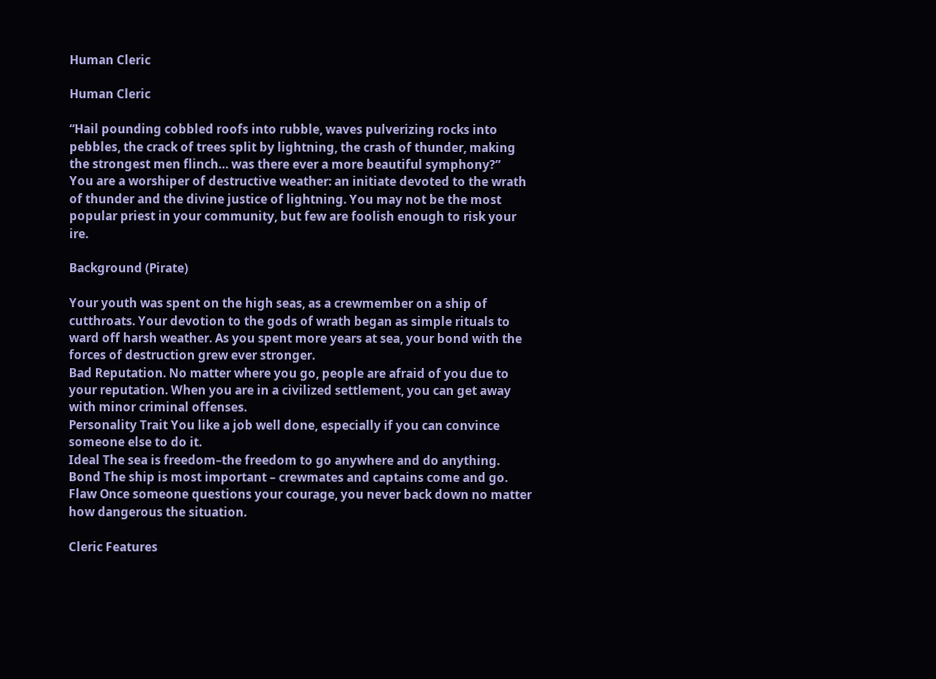Human Cleric

Human Cleric

“Hail pounding cobbled roofs into rubble, waves pulverizing rocks into pebbles, the crack of trees split by lightning, the crash of thunder, making the strongest men flinch… was there ever a more beautiful symphony?”
You are a worshiper of destructive weather: an initiate devoted to the wrath of thunder and the divine justice of lightning. You may not be the most popular priest in your community, but few are foolish enough to risk your ire.

Background (Pirate)

Your youth was spent on the high seas, as a crewmember on a ship of cutthroats. Your devotion to the gods of wrath began as simple rituals to ward off harsh weather. As you spent more years at sea, your bond with the forces of destruction grew ever stronger.
Bad Reputation. No matter where you go, people are afraid of you due to your reputation. When you are in a civilized settlement, you can get away with minor criminal offenses.
Personality Trait You like a job well done, especially if you can convince someone else to do it.
Ideal The sea is freedom–the freedom to go anywhere and do anything.
Bond The ship is most important – crewmates and captains come and go.
Flaw Once someone questions your courage, you never back down no matter how dangerous the situation.

Cleric Features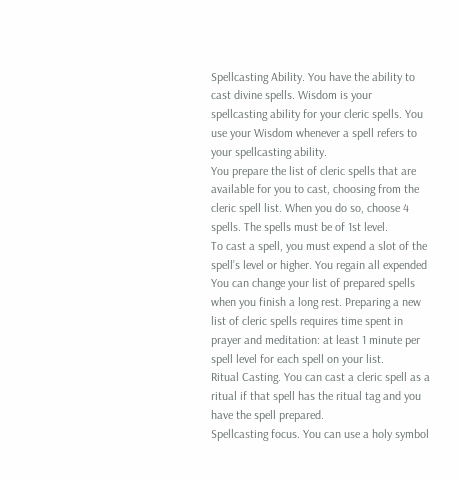Spellcasting Ability. You have the ability to cast divine spells. Wisdom is your spellcasting ability for your cleric spells. You use your Wisdom whenever a spell refers to your spellcasting ability.
You prepare the list of cleric spells that are available for you to cast, choosing from the cleric spell list. When you do so, choose 4 spells. The spells must be of 1st level.
To cast a spell, you must expend a slot of the spell’s level or higher. You regain all expended
You can change your list of prepared spells when you finish a long rest. Preparing a new list of cleric spells requires time spent in prayer and meditation: at least 1 minute per spell level for each spell on your list.
Ritual Casting. You can cast a cleric spell as a ritual if that spell has the ritual tag and you have the spell prepared.
Spellcasting focus. You can use a holy symbol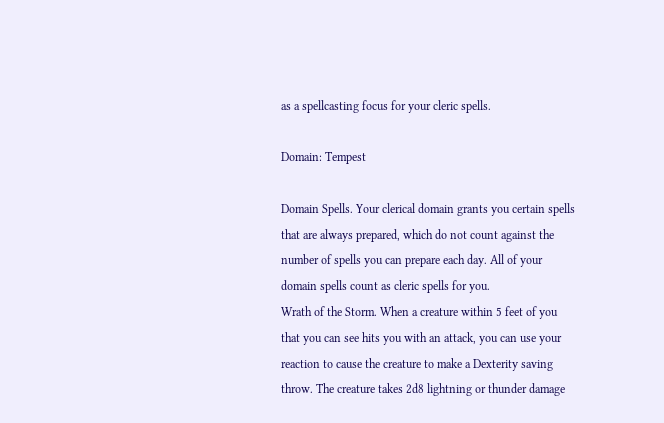as a spellcasting focus for your cleric spells.

Domain: Tempest

Domain Spells. Your clerical domain grants you certain spells that are always prepared, which do not count against the number of spells you can prepare each day. All of your domain spells count as cleric spells for you.
Wrath of the Storm. When a creature within 5 feet of you that you can see hits you with an attack, you can use your reaction to cause the creature to make a Dexterity saving throw. The creature takes 2d8 lightning or thunder damage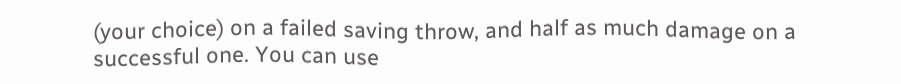(your choice) on a failed saving throw, and half as much damage on a successful one. You can use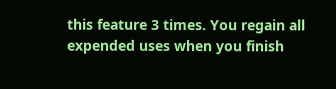this feature 3 times. You regain all expended uses when you finish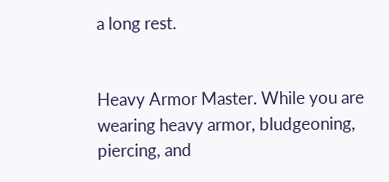a long rest.


Heavy Armor Master. While you are wearing heavy armor, bludgeoning, piercing, and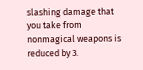slashing damage that you take from nonmagical weapons is reduced by 3.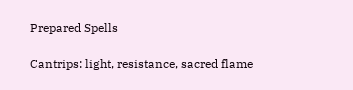Prepared Spells

Cantrips: light, resistance, sacred flame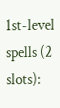1st-level spells (2 slots):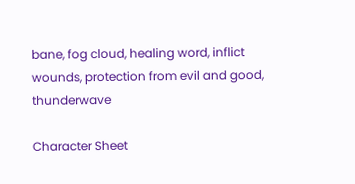bane, fog cloud, healing word, inflict wounds, protection from evil and good, thunderwave

Character Sheet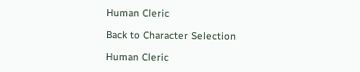Human Cleric

Back to Character Selection

Human Cleric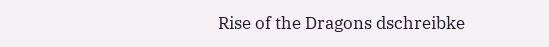Rise of the Dragons dschreibke